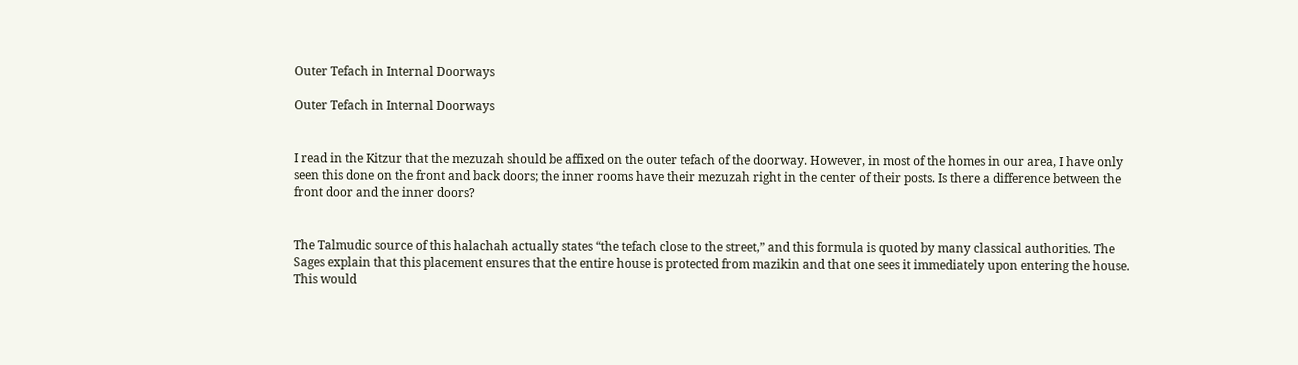Outer Tefach in Internal Doorways

Outer Tefach in Internal Doorways


I read in the Kitzur that the mezuzah should be affixed on the outer tefach of the doorway. However, in most of the homes in our area, I have only seen this done on the front and back doors; the inner rooms have their mezuzah right in the center of their posts. Is there a difference between the front door and the inner doors?


The Talmudic source of this halachah actually states “the tefach close to the street,” and this formula is quoted by many classical authorities. The Sages explain that this placement ensures that the entire house is protected from mazikin and that one sees it immediately upon entering the house. This would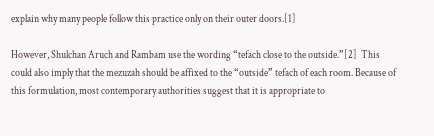explain why many people follow this practice only on their outer doors.[1]

However, Shulchan Aruch and Rambam use the wording “tefach close to the outside.”[2]  This could also imply that the mezuzah should be affixed to the “outside” tefach of each room. Because of this formulation, most contemporary authorities suggest that it is appropriate to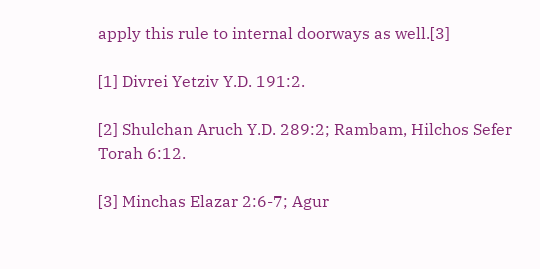apply this rule to internal doorways as well.[3]

[1] Divrei Yetziv Y.D. 191:2.

[2] Shulchan Aruch Y.D. 289:2; Rambam, Hilchos Sefer Torah 6:12.

[3] Minchas Elazar 2:6-7; Agur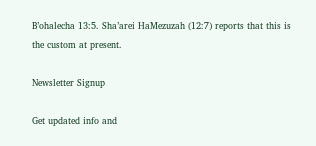B’ohalecha 13:5. Sha’arei HaMezuzah (12:7) reports that this is the custom at present.

Newsletter Signup

Get updated info and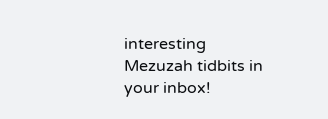interesting Mezuzah tidbits in your inbox!